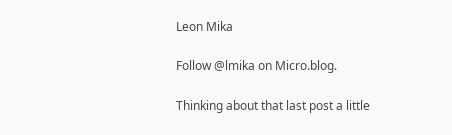Leon Mika

Follow @lmika on Micro.blog.

Thinking about that last post a little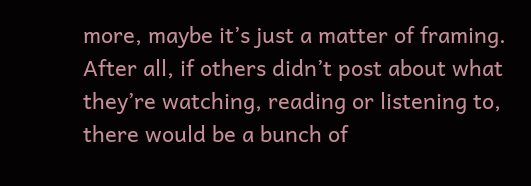more, maybe it’s just a matter of framing. After all, if others didn’t post about what they’re watching, reading or listening to, there would be a bunch of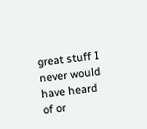great stuff I never would have heard of or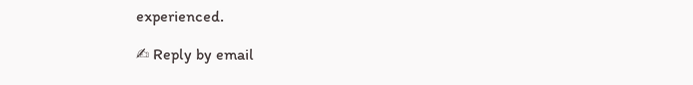experienced.

✍ Reply by email